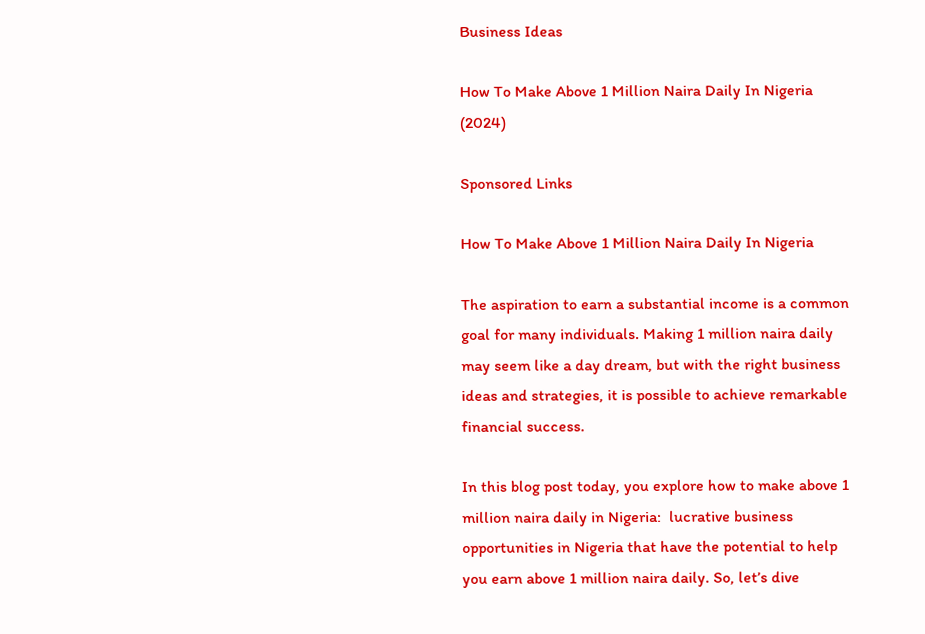Business Ideas

How To Make Above 1 Million Naira Daily In Nigeria (2024)

Sponsored Links

How To Make Above 1 Million Naira Daily In Nigeria

The aspiration to earn a substantial income is a common goal for many individuals. Making 1 million naira daily may seem like a day dream, but with the right business ideas and strategies, it is possible to achieve remarkable financial success.

In this blog post today, you explore how to make above 1 million naira daily in Nigeria:  lucrative business opportunities in Nigeria that have the potential to help you earn above 1 million naira daily. So, let’s dive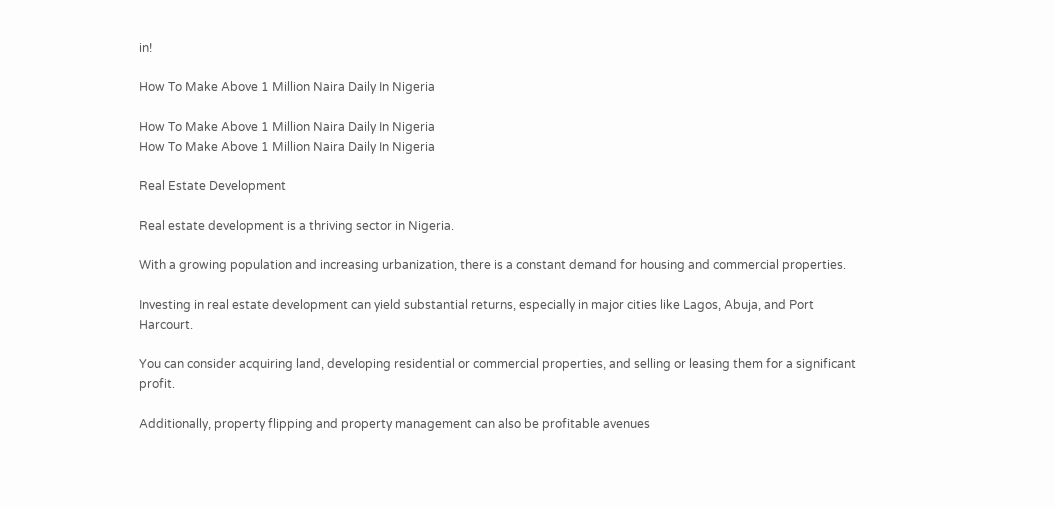in!

How To Make Above 1 Million Naira Daily In Nigeria

How To Make Above 1 Million Naira Daily In Nigeria
How To Make Above 1 Million Naira Daily In Nigeria

Real Estate Development

Real estate development is a thriving sector in Nigeria.

With a growing population and increasing urbanization, there is a constant demand for housing and commercial properties.

Investing in real estate development can yield substantial returns, especially in major cities like Lagos, Abuja, and Port Harcourt.

You can consider acquiring land, developing residential or commercial properties, and selling or leasing them for a significant profit.

Additionally, property flipping and property management can also be profitable avenues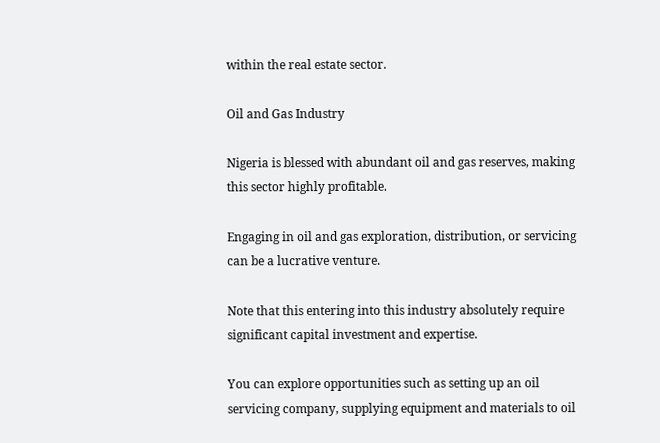within the real estate sector.

Oil and Gas Industry

Nigeria is blessed with abundant oil and gas reserves, making this sector highly profitable.

Engaging in oil and gas exploration, distribution, or servicing can be a lucrative venture.

Note that this entering into this industry absolutely require significant capital investment and expertise.

You can explore opportunities such as setting up an oil servicing company, supplying equipment and materials to oil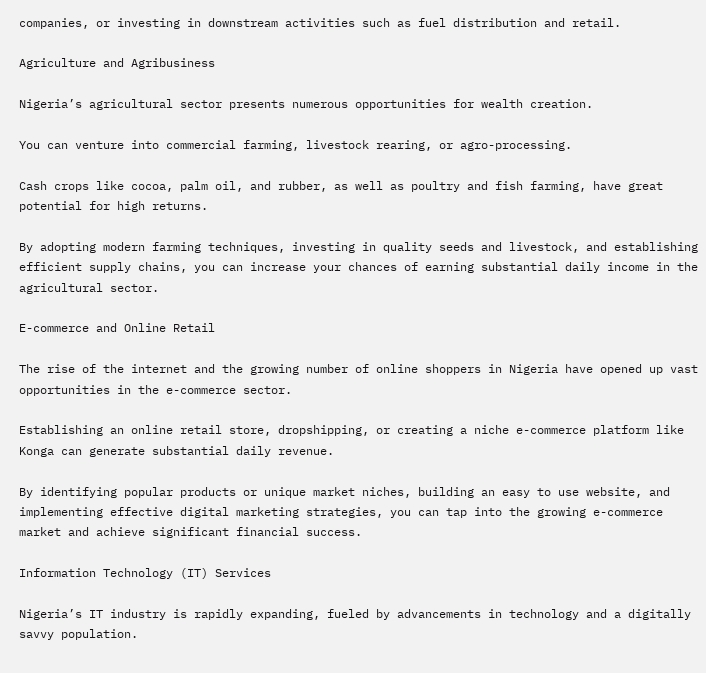companies, or investing in downstream activities such as fuel distribution and retail.

Agriculture and Agribusiness

Nigeria’s agricultural sector presents numerous opportunities for wealth creation.

You can venture into commercial farming, livestock rearing, or agro-processing.

Cash crops like cocoa, palm oil, and rubber, as well as poultry and fish farming, have great potential for high returns.

By adopting modern farming techniques, investing in quality seeds and livestock, and establishing efficient supply chains, you can increase your chances of earning substantial daily income in the agricultural sector.

E-commerce and Online Retail

The rise of the internet and the growing number of online shoppers in Nigeria have opened up vast opportunities in the e-commerce sector.

Establishing an online retail store, dropshipping, or creating a niche e-commerce platform like Konga can generate substantial daily revenue.

By identifying popular products or unique market niches, building an easy to use website, and implementing effective digital marketing strategies, you can tap into the growing e-commerce market and achieve significant financial success.

Information Technology (IT) Services

Nigeria’s IT industry is rapidly expanding, fueled by advancements in technology and a digitally savvy population.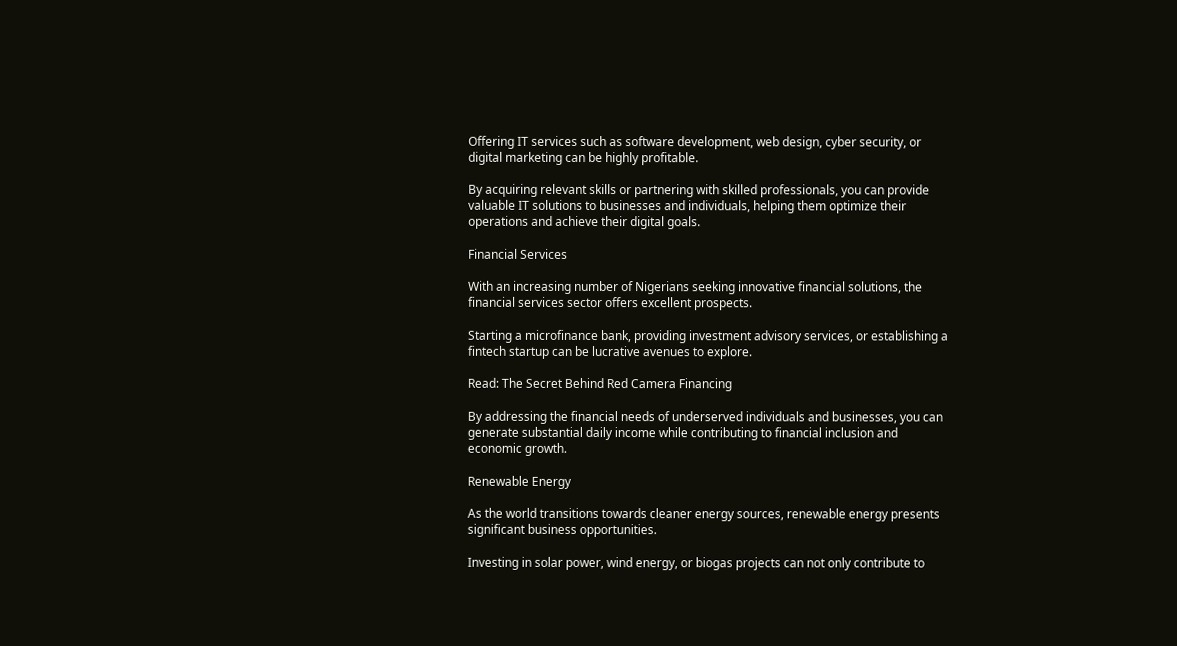Offering IT services such as software development, web design, cyber security, or digital marketing can be highly profitable.

By acquiring relevant skills or partnering with skilled professionals, you can provide valuable IT solutions to businesses and individuals, helping them optimize their operations and achieve their digital goals.

Financial Services

With an increasing number of Nigerians seeking innovative financial solutions, the financial services sector offers excellent prospects.

Starting a microfinance bank, providing investment advisory services, or establishing a fintech startup can be lucrative avenues to explore.

Read: The Secret Behind Red Camera Financing

By addressing the financial needs of underserved individuals and businesses, you can generate substantial daily income while contributing to financial inclusion and economic growth.

Renewable Energy

As the world transitions towards cleaner energy sources, renewable energy presents significant business opportunities.

Investing in solar power, wind energy, or biogas projects can not only contribute to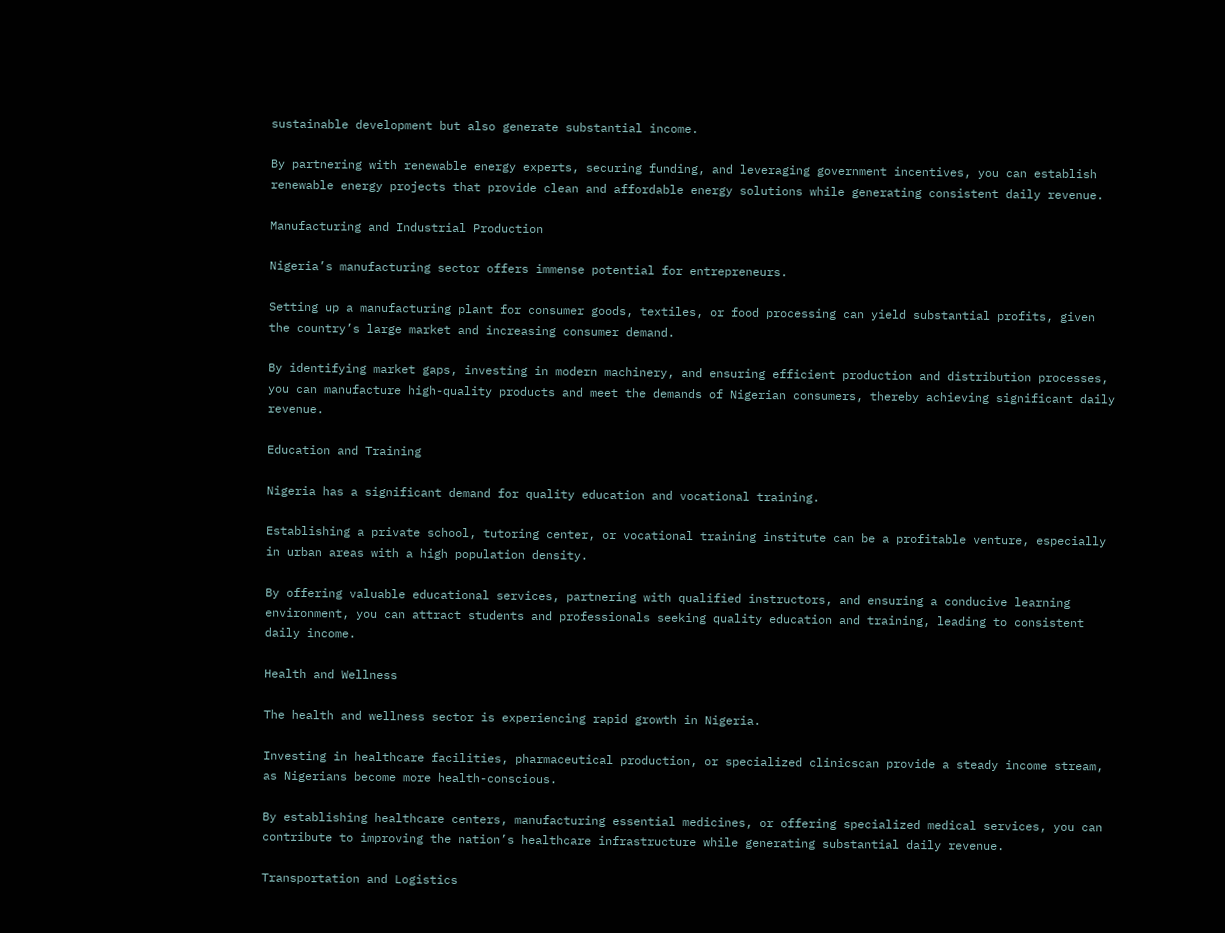sustainable development but also generate substantial income.

By partnering with renewable energy experts, securing funding, and leveraging government incentives, you can establish renewable energy projects that provide clean and affordable energy solutions while generating consistent daily revenue.

Manufacturing and Industrial Production

Nigeria’s manufacturing sector offers immense potential for entrepreneurs.

Setting up a manufacturing plant for consumer goods, textiles, or food processing can yield substantial profits, given the country’s large market and increasing consumer demand.

By identifying market gaps, investing in modern machinery, and ensuring efficient production and distribution processes, you can manufacture high-quality products and meet the demands of Nigerian consumers, thereby achieving significant daily revenue.

Education and Training

Nigeria has a significant demand for quality education and vocational training.

Establishing a private school, tutoring center, or vocational training institute can be a profitable venture, especially in urban areas with a high population density.

By offering valuable educational services, partnering with qualified instructors, and ensuring a conducive learning environment, you can attract students and professionals seeking quality education and training, leading to consistent daily income.

Health and Wellness

The health and wellness sector is experiencing rapid growth in Nigeria.

Investing in healthcare facilities, pharmaceutical production, or specialized clinicscan provide a steady income stream, as Nigerians become more health-conscious.

By establishing healthcare centers, manufacturing essential medicines, or offering specialized medical services, you can contribute to improving the nation’s healthcare infrastructure while generating substantial daily revenue.

Transportation and Logistics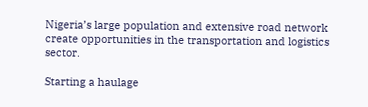Nigeria’s large population and extensive road network create opportunities in the transportation and logistics sector.

Starting a haulage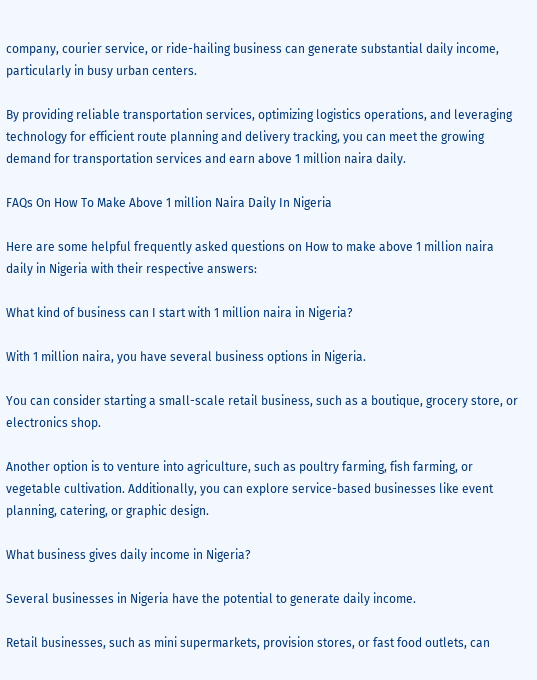company, courier service, or ride-hailing business can generate substantial daily income, particularly in busy urban centers.

By providing reliable transportation services, optimizing logistics operations, and leveraging technology for efficient route planning and delivery tracking, you can meet the growing demand for transportation services and earn above 1 million naira daily.

FAQs On How To Make Above 1 million Naira Daily In Nigeria

Here are some helpful frequently asked questions on How to make above 1 million naira daily in Nigeria with their respective answers:

What kind of business can I start with 1 million naira in Nigeria?

With 1 million naira, you have several business options in Nigeria.

You can consider starting a small-scale retail business, such as a boutique, grocery store, or electronics shop.

Another option is to venture into agriculture, such as poultry farming, fish farming, or vegetable cultivation. Additionally, you can explore service-based businesses like event planning, catering, or graphic design.

What business gives daily income in Nigeria?

Several businesses in Nigeria have the potential to generate daily income.

Retail businesses, such as mini supermarkets, provision stores, or fast food outlets, can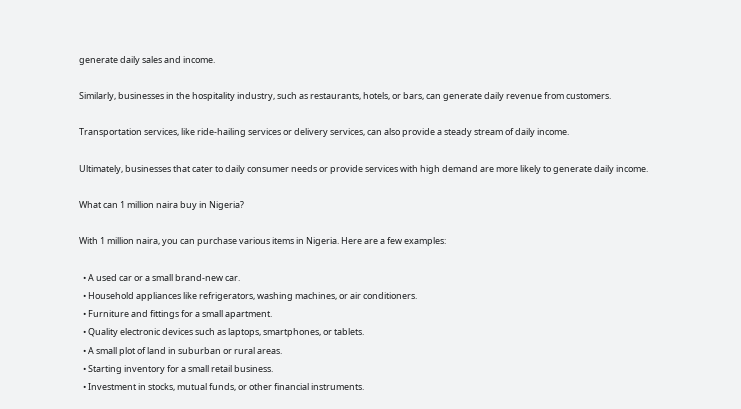generate daily sales and income.

Similarly, businesses in the hospitality industry, such as restaurants, hotels, or bars, can generate daily revenue from customers.

Transportation services, like ride-hailing services or delivery services, can also provide a steady stream of daily income.

Ultimately, businesses that cater to daily consumer needs or provide services with high demand are more likely to generate daily income.

What can 1 million naira buy in Nigeria?

With 1 million naira, you can purchase various items in Nigeria. Here are a few examples:

  • A used car or a small brand-new car.
  • Household appliances like refrigerators, washing machines, or air conditioners.
  • Furniture and fittings for a small apartment.
  • Quality electronic devices such as laptops, smartphones, or tablets.
  • A small plot of land in suburban or rural areas.
  • Starting inventory for a small retail business.
  • Investment in stocks, mutual funds, or other financial instruments.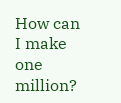How can I make one million?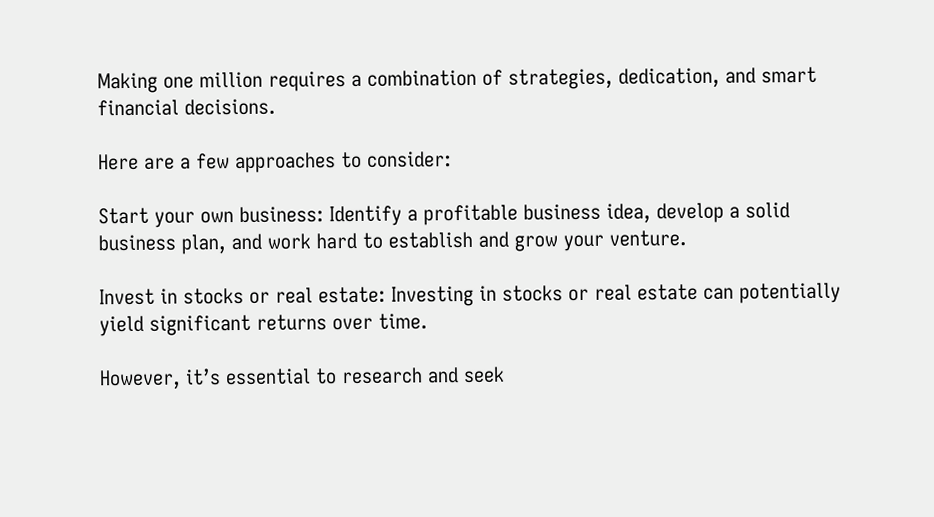Making one million requires a combination of strategies, dedication, and smart financial decisions.

Here are a few approaches to consider:

Start your own business: Identify a profitable business idea, develop a solid business plan, and work hard to establish and grow your venture.

Invest in stocks or real estate: Investing in stocks or real estate can potentially yield significant returns over time.

However, it’s essential to research and seek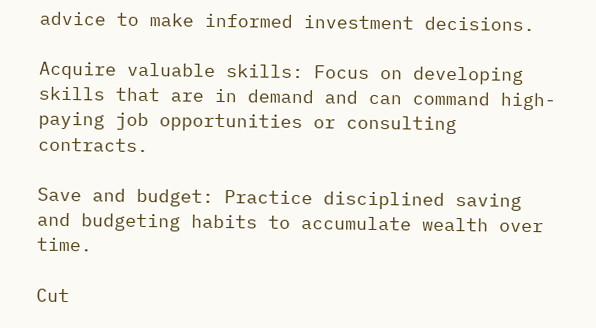advice to make informed investment decisions.

Acquire valuable skills: Focus on developing skills that are in demand and can command high-paying job opportunities or consulting contracts.

Save and budget: Practice disciplined saving and budgeting habits to accumulate wealth over time.

Cut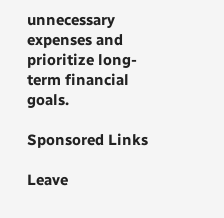unnecessary expenses and prioritize long-term financial goals.

Sponsored Links

Leave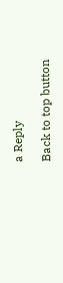a Reply

Back to top button